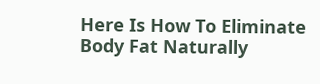Here Is How To Eliminate Body Fat Naturally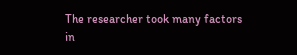The researcher took many factors in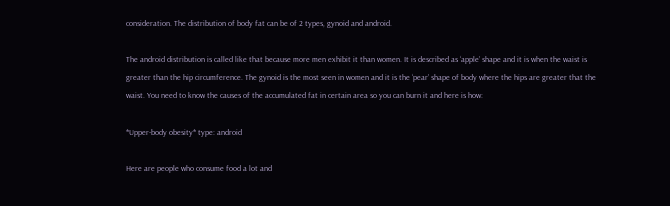consideration. The distribution of body fat can be of 2 types, gynoid and android.

The android distribution is called like that because more men exhibit it than women. It is described as ‘apple’ shape and it is when the waist is greater than the hip circumference. The gynoid is the most seen in women and it is the ‘pear’ shape of body where the hips are greater that the waist. You need to know the causes of the accumulated fat in certain area so you can burn it and here is how:

*Upper-body obesity* type: android

Here are people who consume food a lot and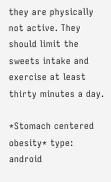they are physically not active. They should limit the sweets intake and exercise at least thirty minutes a day.

*Stomach centered obesity* type: android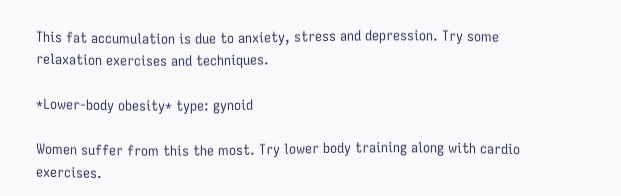This fat accumulation is due to anxiety, stress and depression. Try some relaxation exercises and techniques.

*Lower-body obesity* type: gynoid

Women suffer from this the most. Try lower body training along with cardio exercises.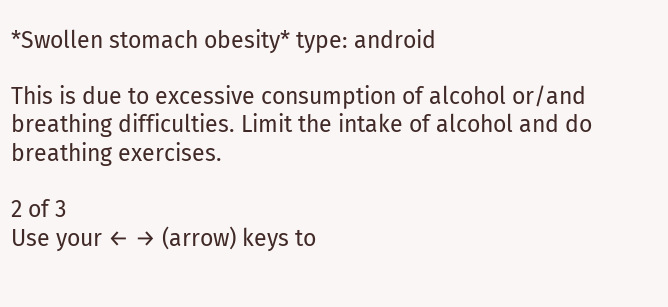*Swollen stomach obesity* type: android

This is due to excessive consumption of alcohol or/and breathing difficulties. Limit the intake of alcohol and do breathing exercises.

2 of 3
Use your ← → (arrow) keys to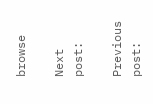browse

Next post:

Previous post: